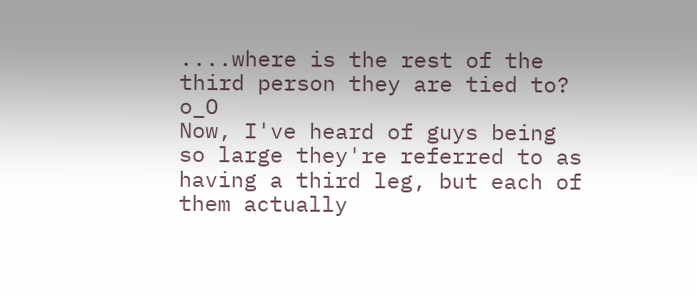....where is the rest of the third person they are tied to? o_O
Now, I've heard of guys being so large they're referred to as having a third leg, but each of them actually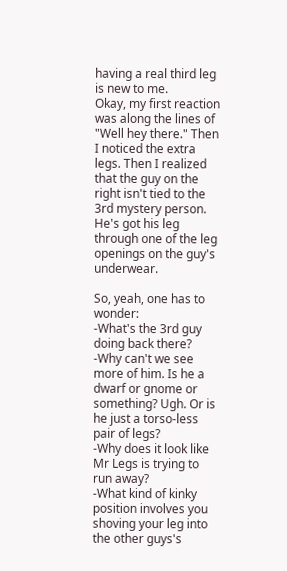having a real third leg is new to me.
Okay, my first reaction was along the lines of "Well hey there." Then I noticed the extra legs. Then I realized that the guy on the right isn't tied to the 3rd mystery person. He's got his leg through one of the leg openings on the guy's underwear.

So, yeah, one has to wonder:
-What's the 3rd guy doing back there?
-Why can't we see more of him. Is he a dwarf or gnome or something? Ugh. Or is he just a torso-less pair of legs?
-Why does it look like Mr Legs is trying to run away?
-What kind of kinky position involves you shoving your leg into the other guys's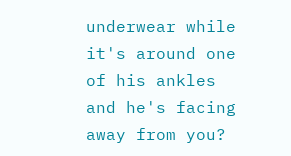underwear while it's around one of his ankles and he's facing away from you?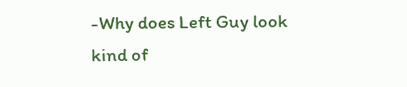-Why does Left Guy look kind of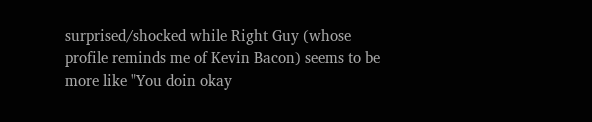surprised/shocked while Right Guy (whose profile reminds me of Kevin Bacon) seems to be more like "You doin okay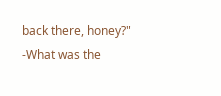back there, honey?"
-What was the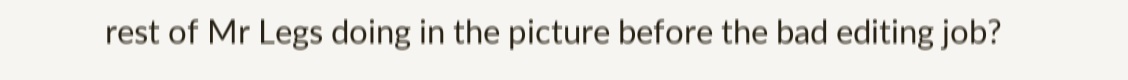rest of Mr Legs doing in the picture before the bad editing job?